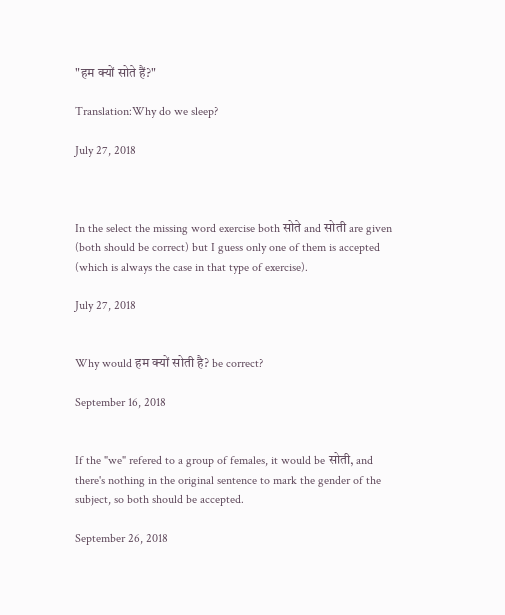"हम क्यों सोते हैं?"

Translation:Why do we sleep?

July 27, 2018



In the select the missing word exercise both सोते and सोती are given (both should be correct) but I guess only one of them is accepted (which is always the case in that type of exercise).

July 27, 2018


Why would हम क्यों सोती है? be correct?

September 16, 2018


If the "we" refered to a group of females, it would be सोती, and there's nothing in the original sentence to mark the gender of the subject, so both should be accepted.

September 26, 2018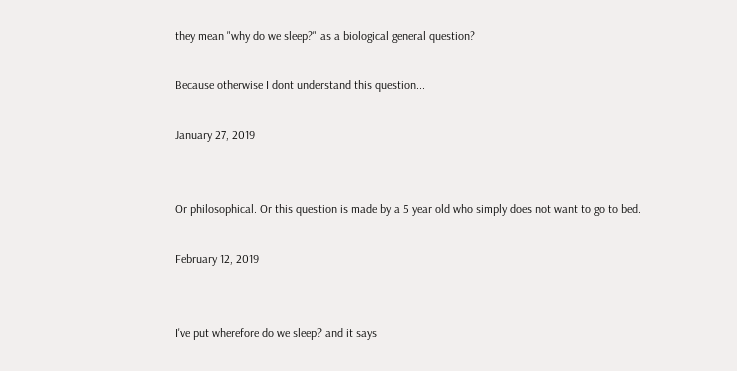they mean "why do we sleep?" as a biological general question?

Because otherwise I dont understand this question...

January 27, 2019


Or philosophical. Or this question is made by a 5 year old who simply does not want to go to bed.

February 12, 2019


I've put wherefore do we sleep? and it says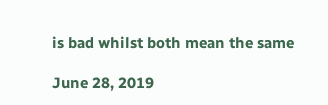is bad whilst both mean the same

June 28, 2019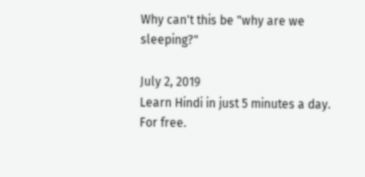Why can't this be "why are we sleeping?"

July 2, 2019
Learn Hindi in just 5 minutes a day. For free.